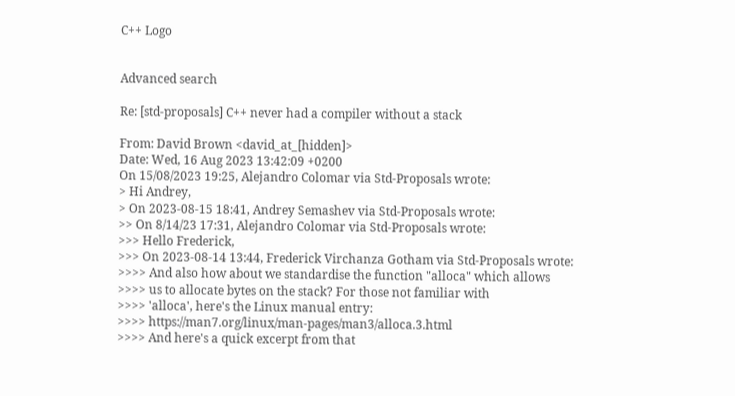C++ Logo


Advanced search

Re: [std-proposals] C++ never had a compiler without a stack

From: David Brown <david_at_[hidden]>
Date: Wed, 16 Aug 2023 13:42:09 +0200
On 15/08/2023 19:25, Alejandro Colomar via Std-Proposals wrote:
> Hi Andrey,
> On 2023-08-15 18:41, Andrey Semashev via Std-Proposals wrote:
>> On 8/14/23 17:31, Alejandro Colomar via Std-Proposals wrote:
>>> Hello Frederick,
>>> On 2023-08-14 13:44, Frederick Virchanza Gotham via Std-Proposals wrote:
>>>> And also how about we standardise the function "alloca" which allows
>>>> us to allocate bytes on the stack? For those not familiar with
>>>> 'alloca', here's the Linux manual entry:
>>>> https://man7.org/linux/man-pages/man3/alloca.3.html
>>>> And here's a quick excerpt from that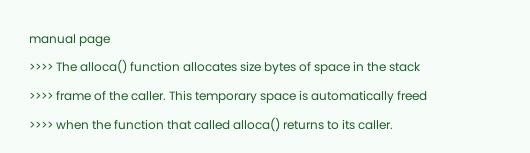manual page
>>>> The alloca() function allocates size bytes of space in the stack
>>>> frame of the caller. This temporary space is automatically freed
>>>> when the function that called alloca() returns to its caller.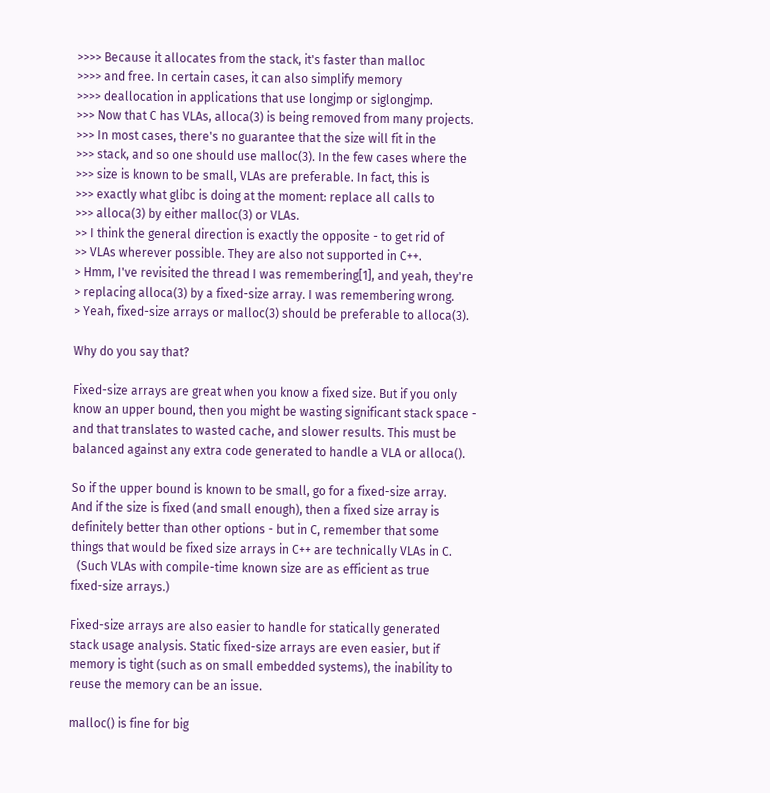>>>> Because it allocates from the stack, it's faster than malloc
>>>> and free. In certain cases, it can also simplify memory
>>>> deallocation in applications that use longjmp or siglongjmp.
>>> Now that C has VLAs, alloca(3) is being removed from many projects.
>>> In most cases, there's no guarantee that the size will fit in the
>>> stack, and so one should use malloc(3). In the few cases where the
>>> size is known to be small, VLAs are preferable. In fact, this is
>>> exactly what glibc is doing at the moment: replace all calls to
>>> alloca(3) by either malloc(3) or VLAs.
>> I think the general direction is exactly the opposite - to get rid of
>> VLAs wherever possible. They are also not supported in C++.
> Hmm, I've revisited the thread I was remembering[1], and yeah, they're
> replacing alloca(3) by a fixed-size array. I was remembering wrong.
> Yeah, fixed-size arrays or malloc(3) should be preferable to alloca(3).

Why do you say that?

Fixed-size arrays are great when you know a fixed size. But if you only
know an upper bound, then you might be wasting significant stack space -
and that translates to wasted cache, and slower results. This must be
balanced against any extra code generated to handle a VLA or alloca().

So if the upper bound is known to be small, go for a fixed-size array.
And if the size is fixed (and small enough), then a fixed size array is
definitely better than other options - but in C, remember that some
things that would be fixed size arrays in C++ are technically VLAs in C.
  (Such VLAs with compile-time known size are as efficient as true
fixed-size arrays.)

Fixed-size arrays are also easier to handle for statically generated
stack usage analysis. Static fixed-size arrays are even easier, but if
memory is tight (such as on small embedded systems), the inability to
reuse the memory can be an issue.

malloc() is fine for big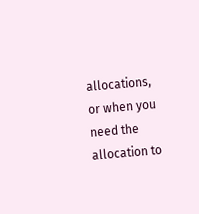allocations, or when you need the allocation to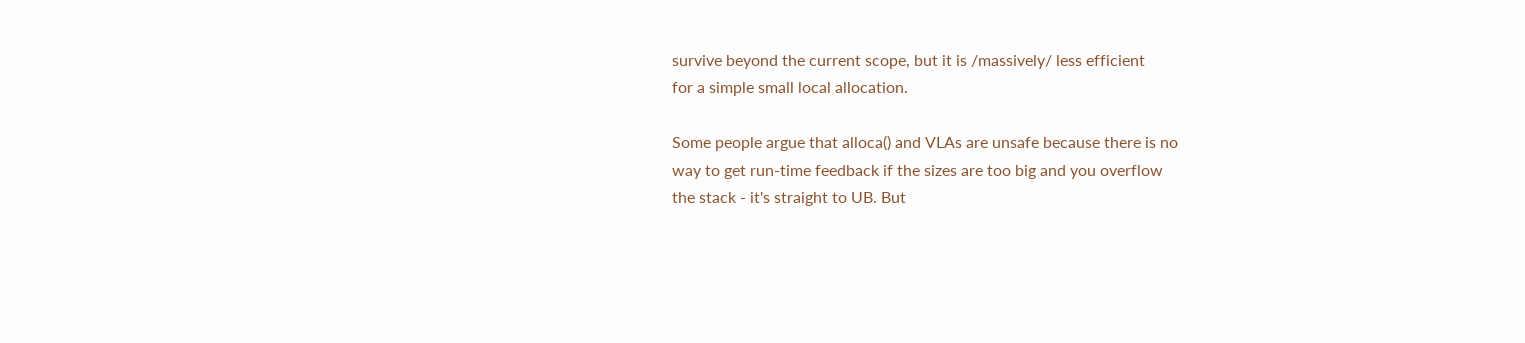survive beyond the current scope, but it is /massively/ less efficient
for a simple small local allocation.

Some people argue that alloca() and VLAs are unsafe because there is no
way to get run-time feedback if the sizes are too big and you overflow
the stack - it's straight to UB. But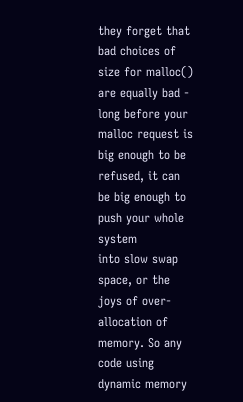they forget that bad choices of
size for malloc() are equally bad - long before your malloc request is
big enough to be refused, it can be big enough to push your whole system
into slow swap space, or the joys of over-allocation of memory. So any
code using dynamic memory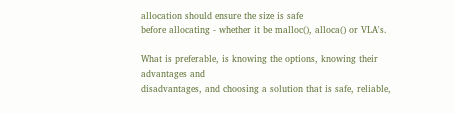allocation should ensure the size is safe
before allocating - whether it be malloc(), alloca() or VLA's.

What is preferable, is knowing the options, knowing their advantages and
disadvantages, and choosing a solution that is safe, reliable,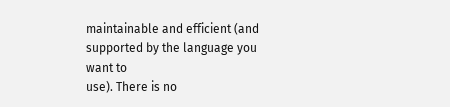maintainable and efficient (and supported by the language you want to
use). There is no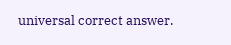universal correct answer.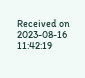Received on 2023-08-16 11:42:19